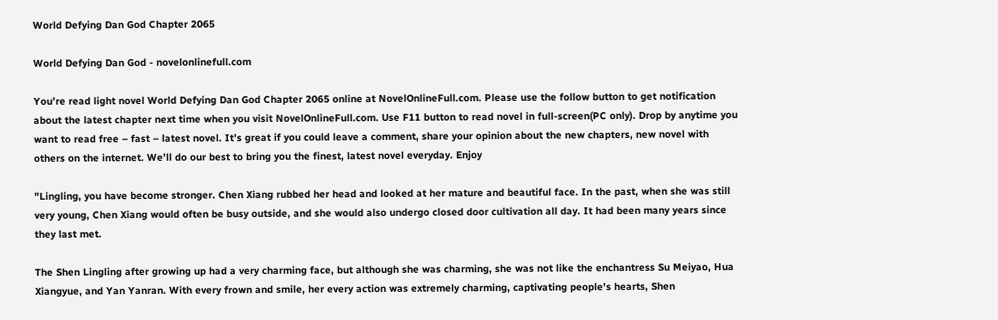World Defying Dan God Chapter 2065

World Defying Dan God - novelonlinefull.com

You’re read light novel World Defying Dan God Chapter 2065 online at NovelOnlineFull.com. Please use the follow button to get notification about the latest chapter next time when you visit NovelOnlineFull.com. Use F11 button to read novel in full-screen(PC only). Drop by anytime you want to read free – fast – latest novel. It’s great if you could leave a comment, share your opinion about the new chapters, new novel with others on the internet. We’ll do our best to bring you the finest, latest novel everyday. Enjoy

"Lingling, you have become stronger. Chen Xiang rubbed her head and looked at her mature and beautiful face. In the past, when she was still very young, Chen Xiang would often be busy outside, and she would also undergo closed door cultivation all day. It had been many years since they last met.

The Shen Lingling after growing up had a very charming face, but although she was charming, she was not like the enchantress Su Meiyao, Hua Xiangyue, and Yan Yanran. With every frown and smile, her every action was extremely charming, captivating people's hearts, Shen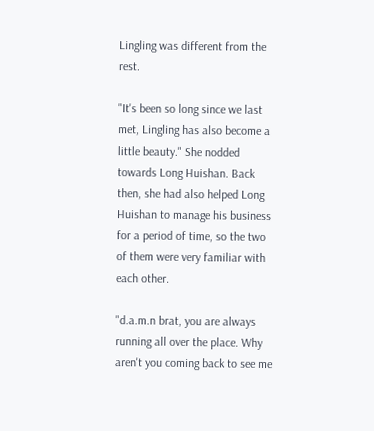Lingling was different from the rest.

"It's been so long since we last met, Lingling has also become a little beauty." She nodded towards Long Huishan. Back then, she had also helped Long Huishan to manage his business for a period of time, so the two of them were very familiar with each other.

"d.a.m.n brat, you are always running all over the place. Why aren't you coming back to see me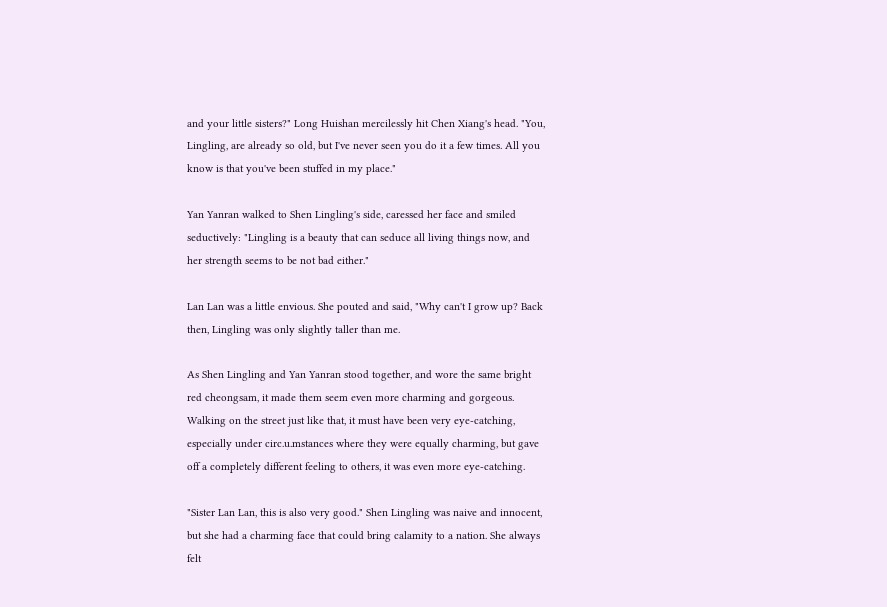and your little sisters?" Long Huishan mercilessly hit Chen Xiang's head. "You, Lingling, are already so old, but I've never seen you do it a few times. All you know is that you've been stuffed in my place."

Yan Yanran walked to Shen Lingling's side, caressed her face and smiled seductively: "Lingling is a beauty that can seduce all living things now, and her strength seems to be not bad either."

Lan Lan was a little envious. She pouted and said, "Why can't I grow up? Back then, Lingling was only slightly taller than me.

As Shen Lingling and Yan Yanran stood together, and wore the same bright red cheongsam, it made them seem even more charming and gorgeous. Walking on the street just like that, it must have been very eye-catching, especially under circ.u.mstances where they were equally charming, but gave off a completely different feeling to others, it was even more eye-catching.

"Sister Lan Lan, this is also very good." Shen Lingling was naive and innocent, but she had a charming face that could bring calamity to a nation. She always felt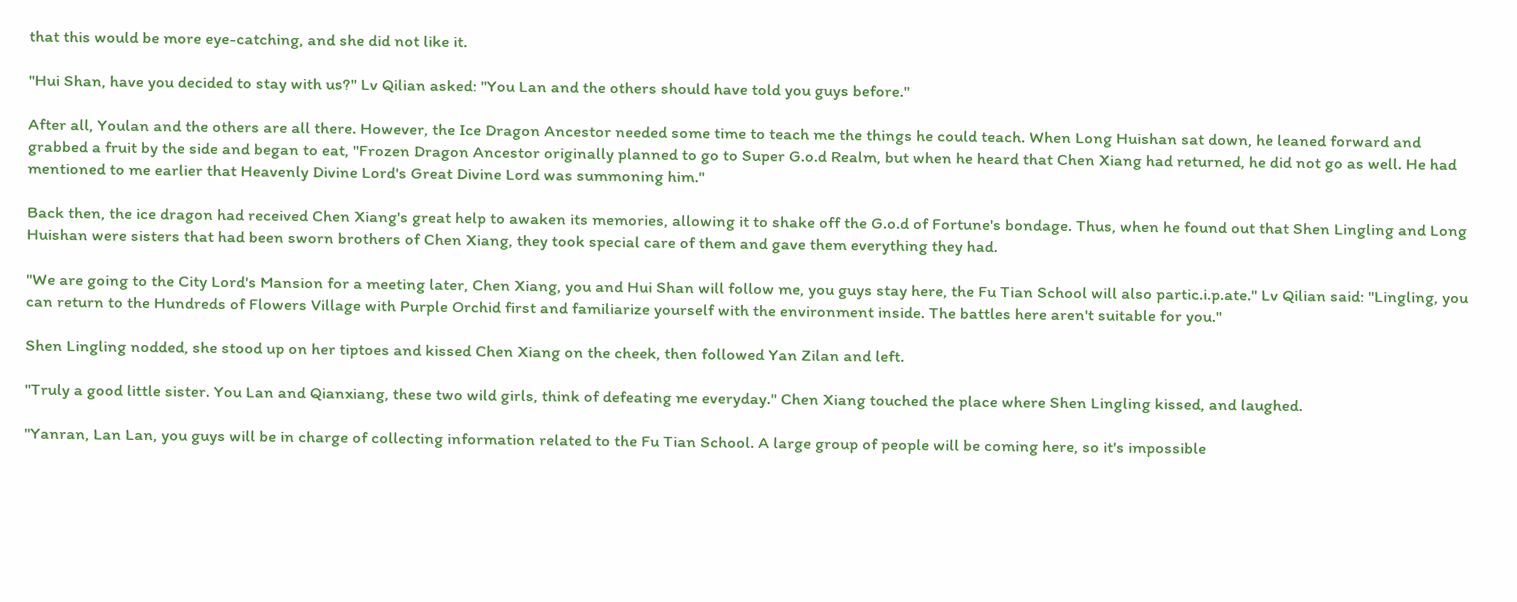that this would be more eye-catching, and she did not like it.

"Hui Shan, have you decided to stay with us?" Lv Qilian asked: "You Lan and the others should have told you guys before."

After all, Youlan and the others are all there. However, the Ice Dragon Ancestor needed some time to teach me the things he could teach. When Long Huishan sat down, he leaned forward and grabbed a fruit by the side and began to eat, "Frozen Dragon Ancestor originally planned to go to Super G.o.d Realm, but when he heard that Chen Xiang had returned, he did not go as well. He had mentioned to me earlier that Heavenly Divine Lord's Great Divine Lord was summoning him."

Back then, the ice dragon had received Chen Xiang's great help to awaken its memories, allowing it to shake off the G.o.d of Fortune's bondage. Thus, when he found out that Shen Lingling and Long Huishan were sisters that had been sworn brothers of Chen Xiang, they took special care of them and gave them everything they had.

"We are going to the City Lord's Mansion for a meeting later, Chen Xiang, you and Hui Shan will follow me, you guys stay here, the Fu Tian School will also partic.i.p.ate." Lv Qilian said: "Lingling, you can return to the Hundreds of Flowers Village with Purple Orchid first and familiarize yourself with the environment inside. The battles here aren't suitable for you."

Shen Lingling nodded, she stood up on her tiptoes and kissed Chen Xiang on the cheek, then followed Yan Zilan and left.

"Truly a good little sister. You Lan and Qianxiang, these two wild girls, think of defeating me everyday." Chen Xiang touched the place where Shen Lingling kissed, and laughed.

"Yanran, Lan Lan, you guys will be in charge of collecting information related to the Fu Tian School. A large group of people will be coming here, so it's impossible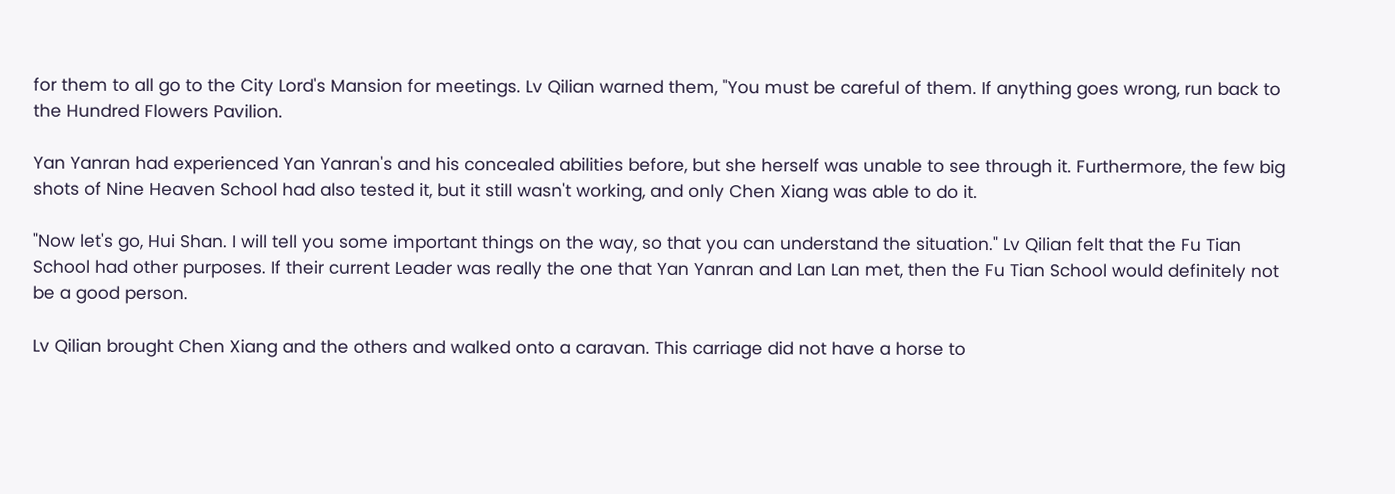for them to all go to the City Lord's Mansion for meetings. Lv Qilian warned them, "You must be careful of them. If anything goes wrong, run back to the Hundred Flowers Pavilion.

Yan Yanran had experienced Yan Yanran's and his concealed abilities before, but she herself was unable to see through it. Furthermore, the few big shots of Nine Heaven School had also tested it, but it still wasn't working, and only Chen Xiang was able to do it.

"Now let's go, Hui Shan. I will tell you some important things on the way, so that you can understand the situation." Lv Qilian felt that the Fu Tian School had other purposes. If their current Leader was really the one that Yan Yanran and Lan Lan met, then the Fu Tian School would definitely not be a good person.

Lv Qilian brought Chen Xiang and the others and walked onto a caravan. This carriage did not have a horse to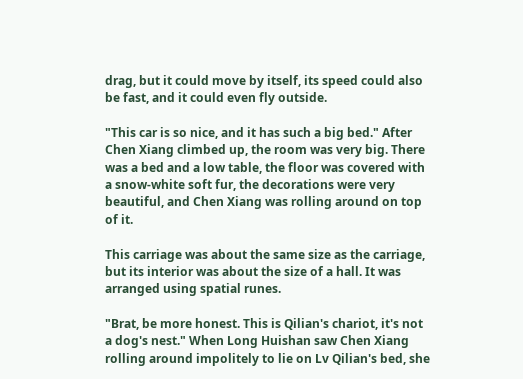drag, but it could move by itself, its speed could also be fast, and it could even fly outside.

"This car is so nice, and it has such a big bed." After Chen Xiang climbed up, the room was very big. There was a bed and a low table, the floor was covered with a snow-white soft fur, the decorations were very beautiful, and Chen Xiang was rolling around on top of it.

This carriage was about the same size as the carriage, but its interior was about the size of a hall. It was arranged using spatial runes.

"Brat, be more honest. This is Qilian's chariot, it's not a dog's nest." When Long Huishan saw Chen Xiang rolling around impolitely to lie on Lv Qilian's bed, she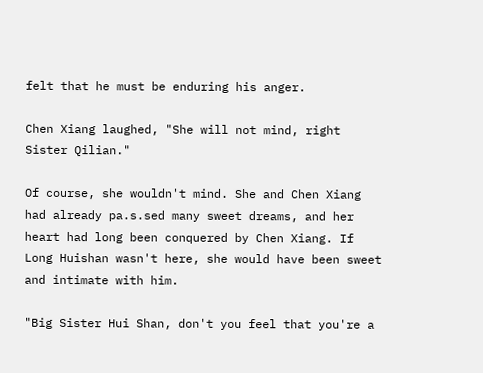felt that he must be enduring his anger.

Chen Xiang laughed, "She will not mind, right Sister Qilian."

Of course, she wouldn't mind. She and Chen Xiang had already pa.s.sed many sweet dreams, and her heart had long been conquered by Chen Xiang. If Long Huishan wasn't here, she would have been sweet and intimate with him.

"Big Sister Hui Shan, don't you feel that you're a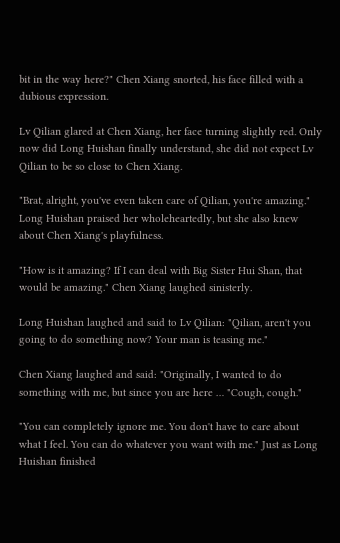bit in the way here?" Chen Xiang snorted, his face filled with a dubious expression.

Lv Qilian glared at Chen Xiang, her face turning slightly red. Only now did Long Huishan finally understand, she did not expect Lv Qilian to be so close to Chen Xiang.

"Brat, alright, you've even taken care of Qilian, you're amazing." Long Huishan praised her wholeheartedly, but she also knew about Chen Xiang's playfulness.

"How is it amazing? If I can deal with Big Sister Hui Shan, that would be amazing." Chen Xiang laughed sinisterly.

Long Huishan laughed and said to Lv Qilian: "Qilian, aren't you going to do something now? Your man is teasing me."

Chen Xiang laughed and said: "Originally, I wanted to do something with me, but since you are here … "Cough, cough."

"You can completely ignore me. You don't have to care about what I feel. You can do whatever you want with me." Just as Long Huishan finished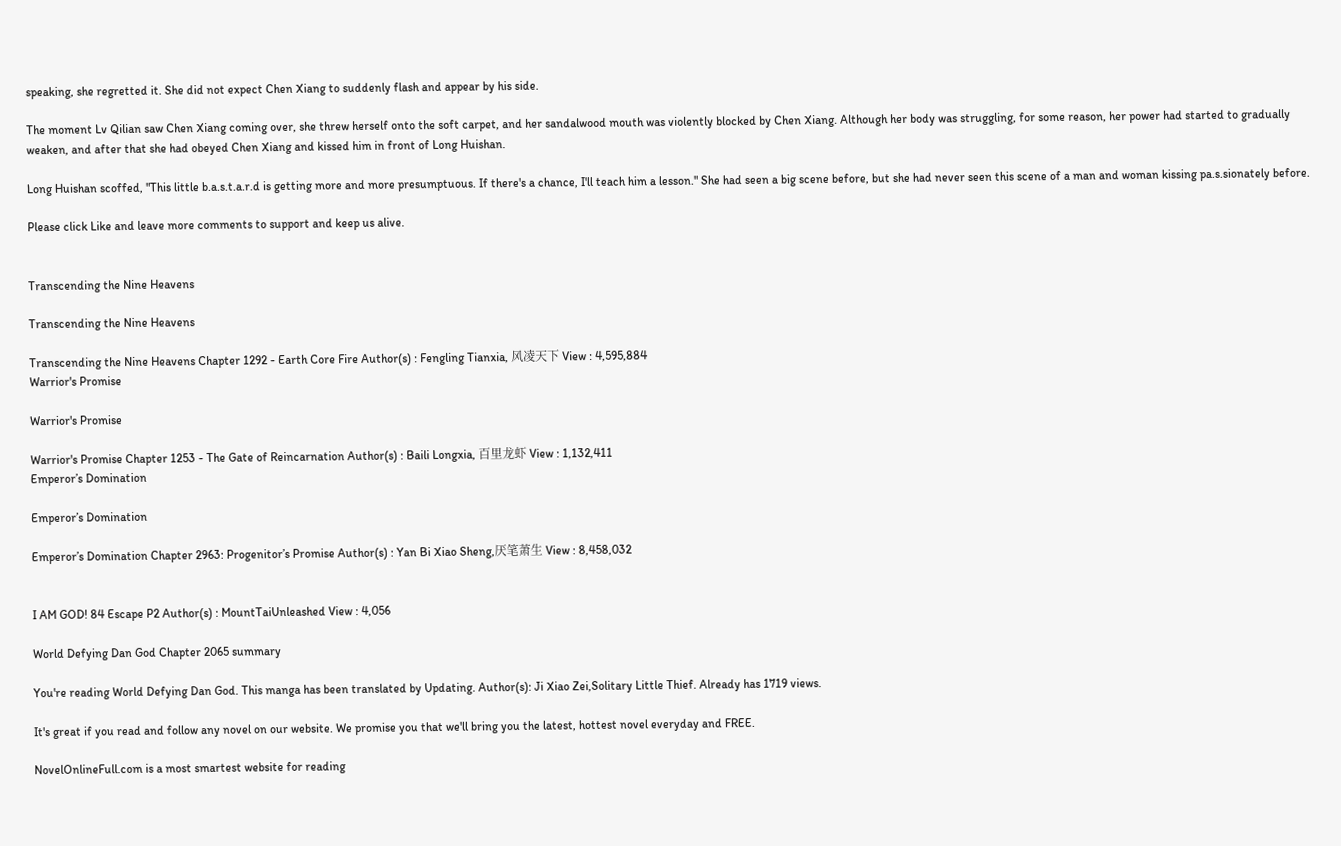speaking, she regretted it. She did not expect Chen Xiang to suddenly flash and appear by his side.

The moment Lv Qilian saw Chen Xiang coming over, she threw herself onto the soft carpet, and her sandalwood mouth was violently blocked by Chen Xiang. Although her body was struggling, for some reason, her power had started to gradually weaken, and after that she had obeyed Chen Xiang and kissed him in front of Long Huishan.

Long Huishan scoffed, "This little b.a.s.t.a.r.d is getting more and more presumptuous. If there's a chance, I'll teach him a lesson." She had seen a big scene before, but she had never seen this scene of a man and woman kissing pa.s.sionately before.

Please click Like and leave more comments to support and keep us alive.


Transcending the Nine Heavens

Transcending the Nine Heavens

Transcending the Nine Heavens Chapter 1292 - Earth Core Fire Author(s) : Fengling Tianxia, 风凌天下 View : 4,595,884
Warrior's Promise

Warrior's Promise

Warrior's Promise Chapter 1253 - The Gate of Reincarnation Author(s) : Baili Longxia, 百里龙虾 View : 1,132,411
Emperor’s Domination

Emperor’s Domination

Emperor’s Domination Chapter 2963: Progenitor’s Promise Author(s) : Yan Bi Xiao Sheng,厌笔萧生 View : 8,458,032


I AM GOD! 84 Escape P2 Author(s) : MountTaiUnleashed View : 4,056

World Defying Dan God Chapter 2065 summary

You're reading World Defying Dan God. This manga has been translated by Updating. Author(s): Ji Xiao Zei,Solitary Little Thief. Already has 1719 views.

It's great if you read and follow any novel on our website. We promise you that we'll bring you the latest, hottest novel everyday and FREE.

NovelOnlineFull.com is a most smartest website for reading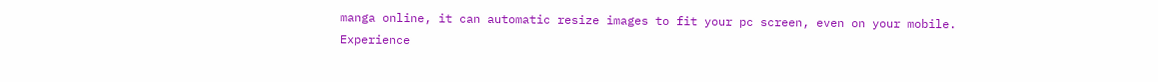manga online, it can automatic resize images to fit your pc screen, even on your mobile. Experience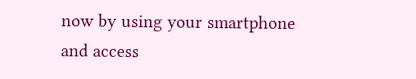now by using your smartphone and access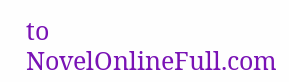to NovelOnlineFull.com